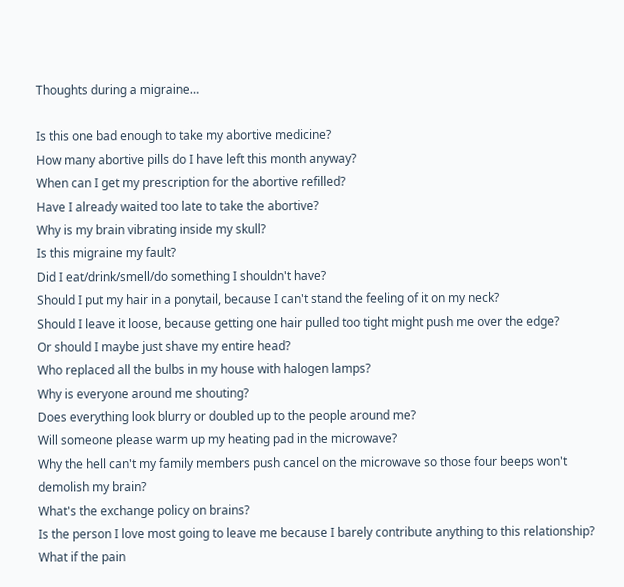Thoughts during a migraine…

Is this one bad enough to take my abortive medicine?
How many abortive pills do I have left this month anyway?
When can I get my prescription for the abortive refilled?
Have I already waited too late to take the abortive?
Why is my brain vibrating inside my skull?
Is this migraine my fault?
Did I eat/drink/smell/do something I shouldn't have?
Should I put my hair in a ponytail, because I can't stand the feeling of it on my neck?
Should I leave it loose, because getting one hair pulled too tight might push me over the edge?
Or should I maybe just shave my entire head?
Who replaced all the bulbs in my house with halogen lamps?
Why is everyone around me shouting?
Does everything look blurry or doubled up to the people around me?
Will someone please warm up my heating pad in the microwave?
Why the hell can't my family members push cancel on the microwave so those four beeps won't demolish my brain?
What's the exchange policy on brains?
Is the person I love most going to leave me because I barely contribute anything to this relationship?
What if the pain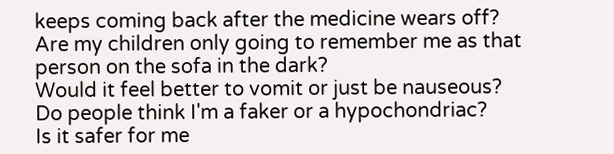keeps coming back after the medicine wears off?
Are my children only going to remember me as that person on the sofa in the dark?
Would it feel better to vomit or just be nauseous?
Do people think I'm a faker or a hypochondriac?
Is it safer for me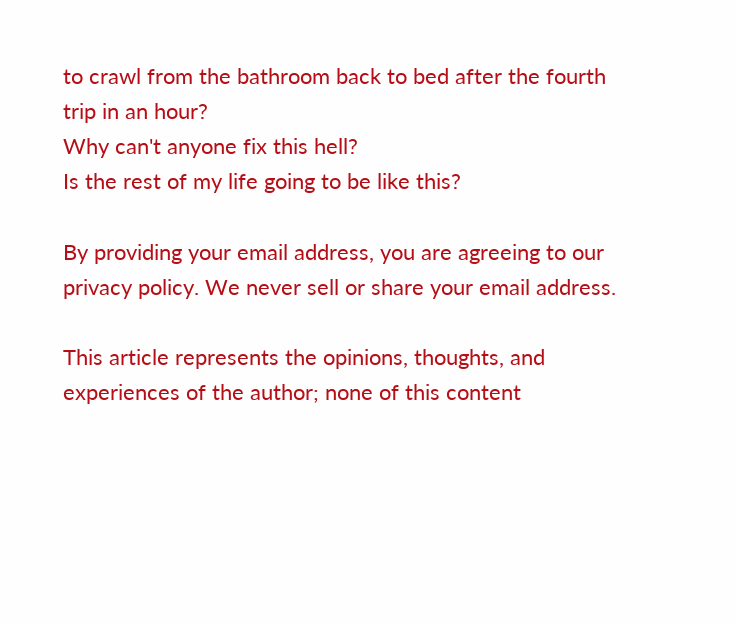to crawl from the bathroom back to bed after the fourth trip in an hour?
Why can't anyone fix this hell?
Is the rest of my life going to be like this?

By providing your email address, you are agreeing to our privacy policy. We never sell or share your email address.

This article represents the opinions, thoughts, and experiences of the author; none of this content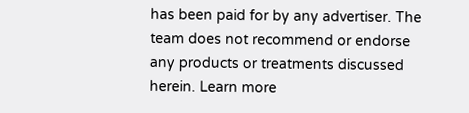has been paid for by any advertiser. The team does not recommend or endorse any products or treatments discussed herein. Learn more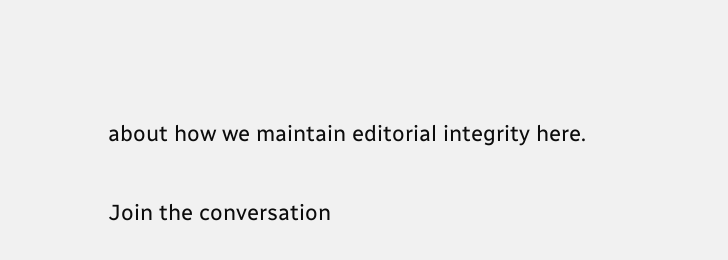about how we maintain editorial integrity here.

Join the conversation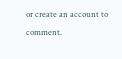or create an account to comment.